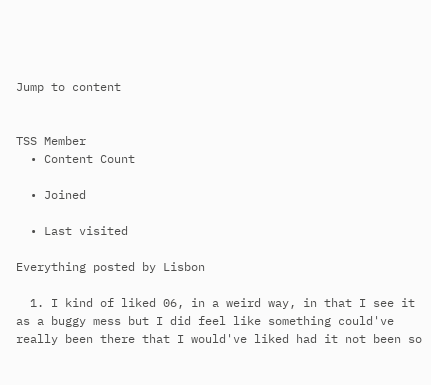Jump to content


TSS Member
  • Content Count

  • Joined

  • Last visited

Everything posted by Lisbon

  1. I kind of liked 06, in a weird way, in that I see it as a buggy mess but I did feel like something could've really been there that I would've liked had it not been so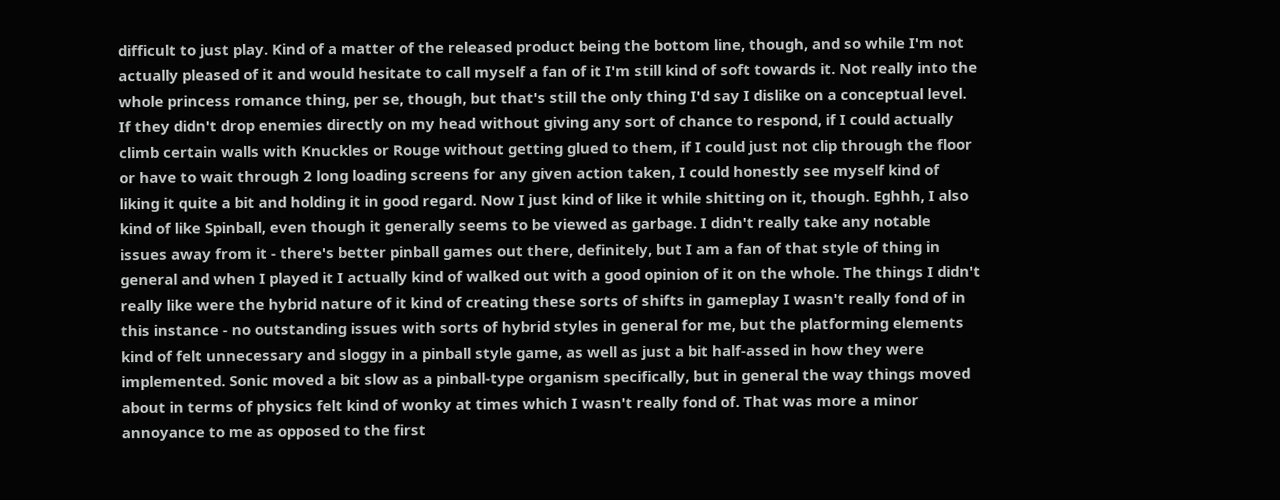difficult to just play. Kind of a matter of the released product being the bottom line, though, and so while I'm not actually pleased of it and would hesitate to call myself a fan of it I'm still kind of soft towards it. Not really into the whole princess romance thing, per se, though, but that's still the only thing I'd say I dislike on a conceptual level. If they didn't drop enemies directly on my head without giving any sort of chance to respond, if I could actually climb certain walls with Knuckles or Rouge without getting glued to them, if I could just not clip through the floor or have to wait through 2 long loading screens for any given action taken, I could honestly see myself kind of liking it quite a bit and holding it in good regard. Now I just kind of like it while shitting on it, though. Eghhh, I also kind of like Spinball, even though it generally seems to be viewed as garbage. I didn't really take any notable issues away from it - there's better pinball games out there, definitely, but I am a fan of that style of thing in general and when I played it I actually kind of walked out with a good opinion of it on the whole. The things I didn't really like were the hybrid nature of it kind of creating these sorts of shifts in gameplay I wasn't really fond of in this instance - no outstanding issues with sorts of hybrid styles in general for me, but the platforming elements kind of felt unnecessary and sloggy in a pinball style game, as well as just a bit half-assed in how they were implemented. Sonic moved a bit slow as a pinball-type organism specifically, but in general the way things moved about in terms of physics felt kind of wonky at times which I wasn't really fond of. That was more a minor annoyance to me as opposed to the first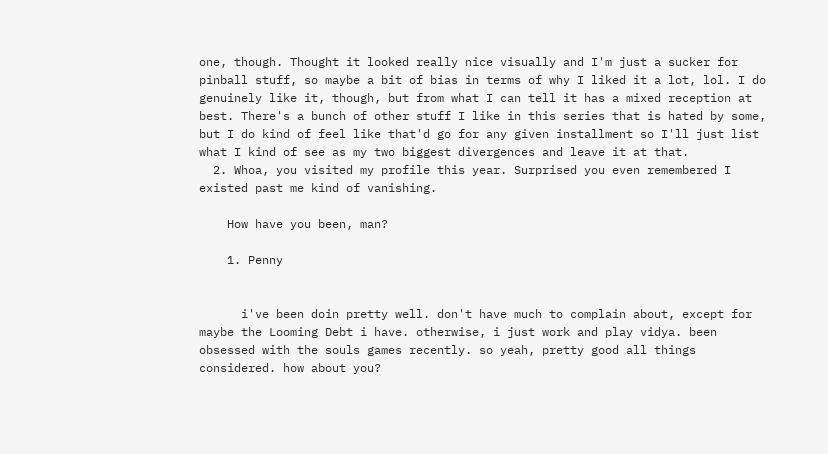one, though. Thought it looked really nice visually and I'm just a sucker for pinball stuff, so maybe a bit of bias in terms of why I liked it a lot, lol. I do genuinely like it, though, but from what I can tell it has a mixed reception at best. There's a bunch of other stuff I like in this series that is hated by some, but I do kind of feel like that'd go for any given installment so I'll just list what I kind of see as my two biggest divergences and leave it at that.
  2. Whoa, you visited my profile this year. Surprised you even remembered I existed past me kind of vanishing.

    How have you been, man?

    1. Penny


      i've been doin pretty well. don't have much to complain about, except for maybe the Looming Debt i have. otherwise, i just work and play vidya. been obsessed with the souls games recently. so yeah, pretty good all things considered. how about you?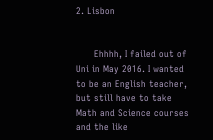2. Lisbon


      Ehhhh, I failed out of Uni in May 2016. I wanted to be an English teacher, but still have to take Math and Science courses and the like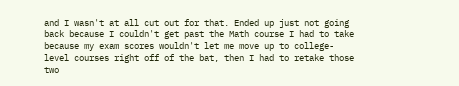and I wasn't at all cut out for that. Ended up just not going back because I couldn't get past the Math course I had to take because my exam scores wouldn't let me move up to college-level courses right off of the bat, then I had to retake those two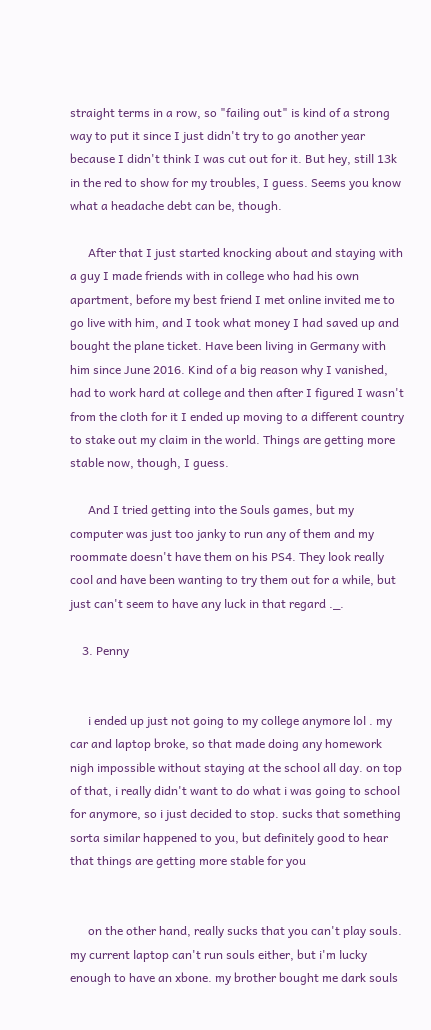straight terms in a row, so "failing out" is kind of a strong way to put it since I just didn't try to go another year because I didn't think I was cut out for it. But hey, still 13k in the red to show for my troubles, I guess. Seems you know what a headache debt can be, though.

      After that I just started knocking about and staying with a guy I made friends with in college who had his own apartment, before my best friend I met online invited me to go live with him, and I took what money I had saved up and bought the plane ticket. Have been living in Germany with him since June 2016. Kind of a big reason why I vanished, had to work hard at college and then after I figured I wasn't from the cloth for it I ended up moving to a different country to stake out my claim in the world. Things are getting more stable now, though, I guess.

      And I tried getting into the Souls games, but my computer was just too janky to run any of them and my roommate doesn't have them on his PS4. They look really cool and have been wanting to try them out for a while, but just can't seem to have any luck in that regard ._.

    3. Penny


      i ended up just not going to my college anymore lol . my car and laptop broke, so that made doing any homework nigh impossible without staying at the school all day. on top of that, i really didn't want to do what i was going to school for anymore, so i just decided to stop. sucks that something sorta similar happened to you, but definitely good to hear that things are getting more stable for you


      on the other hand, really sucks that you can't play souls. my current laptop can't run souls either, but i'm lucky enough to have an xbone. my brother bought me dark souls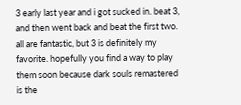3 early last year and i got sucked in. beat 3, and then went back and beat the first two. all are fantastic, but 3 is definitely my favorite. hopefully you find a way to play them soon because dark souls remastered is the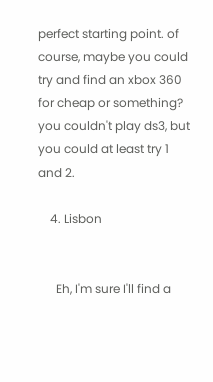perfect starting point. of course, maybe you could try and find an xbox 360 for cheap or something? you couldn't play ds3, but you could at least try 1 and 2.

    4. Lisbon


      Eh, I'm sure I'll find a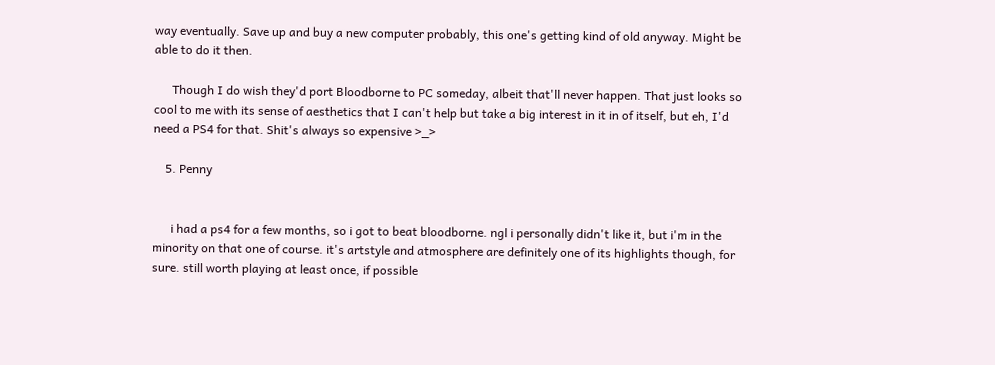way eventually. Save up and buy a new computer probably, this one's getting kind of old anyway. Might be able to do it then.

      Though I do wish they'd port Bloodborne to PC someday, albeit that'll never happen. That just looks so cool to me with its sense of aesthetics that I can't help but take a big interest in it in of itself, but eh, I'd need a PS4 for that. Shit's always so expensive >_>

    5. Penny


      i had a ps4 for a few months, so i got to beat bloodborne. ngl i personally didn't like it, but i'm in the minority on that one of course. it's artstyle and atmosphere are definitely one of its highlights though, for sure. still worth playing at least once, if possible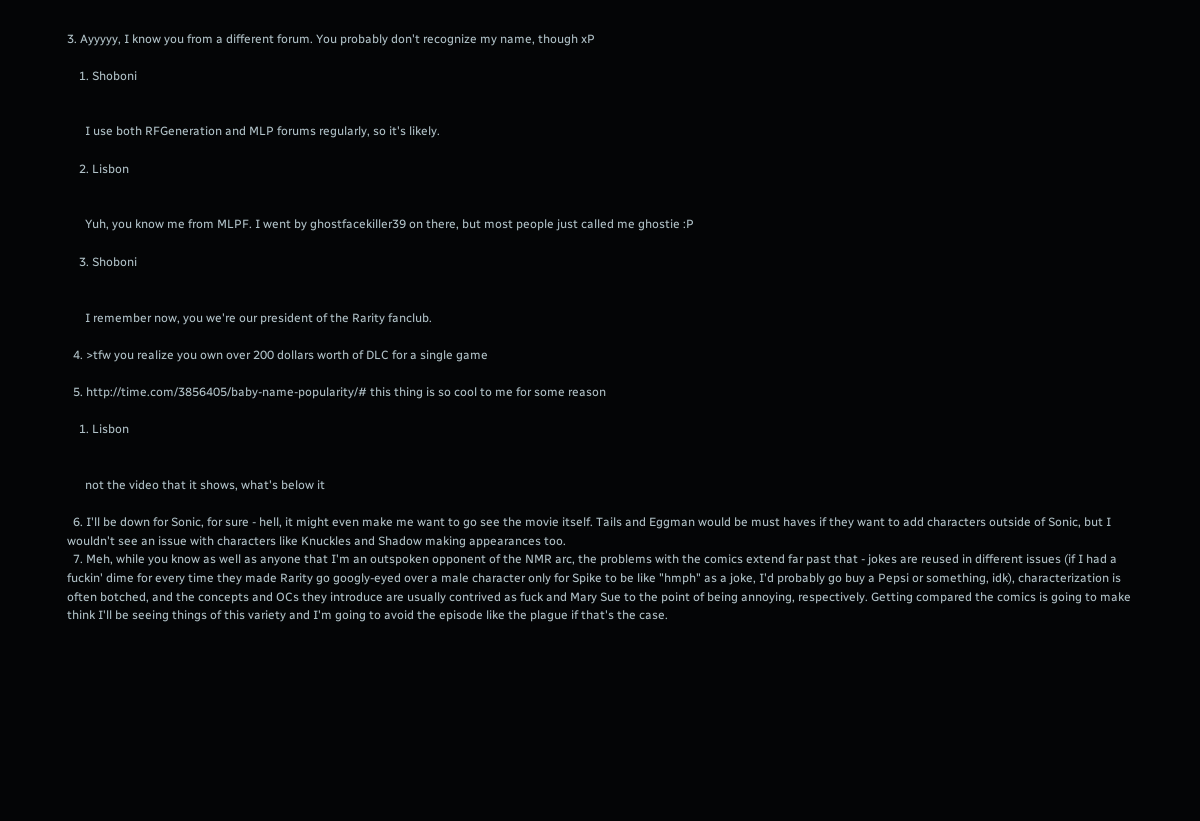3. Ayyyyy, I know you from a different forum. You probably don't recognize my name, though xP

    1. Shoboni


      I use both RFGeneration and MLP forums regularly, so it's likely.

    2. Lisbon


      Yuh, you know me from MLPF. I went by ghostfacekiller39 on there, but most people just called me ghostie :P

    3. Shoboni


      I remember now, you we're our president of the Rarity fanclub.

  4. >tfw you realize you own over 200 dollars worth of DLC for a single game

  5. http://time.com/3856405/baby-name-popularity/# this thing is so cool to me for some reason

    1. Lisbon


      not the video that it shows, what's below it

  6. I'll be down for Sonic, for sure - hell, it might even make me want to go see the movie itself. Tails and Eggman would be must haves if they want to add characters outside of Sonic, but I wouldn't see an issue with characters like Knuckles and Shadow making appearances too.
  7. Meh, while you know as well as anyone that I'm an outspoken opponent of the NMR arc, the problems with the comics extend far past that - jokes are reused in different issues (if I had a fuckin' dime for every time they made Rarity go googly-eyed over a male character only for Spike to be like "hmph" as a joke, I'd probably go buy a Pepsi or something, idk), characterization is often botched, and the concepts and OCs they introduce are usually contrived as fuck and Mary Sue to the point of being annoying, respectively. Getting compared the comics is going to make think I'll be seeing things of this variety and I'm going to avoid the episode like the plague if that's the case.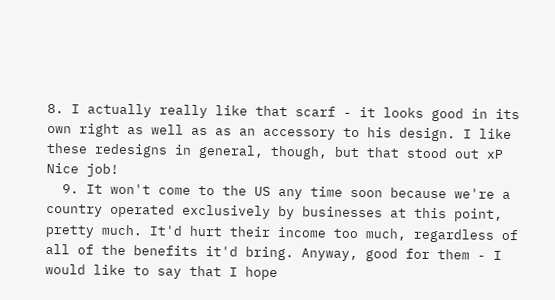8. I actually really like that scarf - it looks good in its own right as well as as an accessory to his design. I like these redesigns in general, though, but that stood out xP Nice job!
  9. It won't come to the US any time soon because we're a country operated exclusively by businesses at this point, pretty much. It'd hurt their income too much, regardless of all of the benefits it'd bring. Anyway, good for them - I would like to say that I hope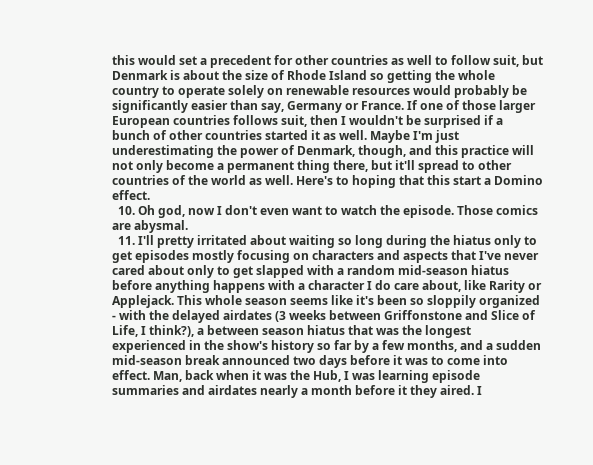this would set a precedent for other countries as well to follow suit, but Denmark is about the size of Rhode Island so getting the whole country to operate solely on renewable resources would probably be significantly easier than say, Germany or France. If one of those larger European countries follows suit, then I wouldn't be surprised if a bunch of other countries started it as well. Maybe I'm just underestimating the power of Denmark, though, and this practice will not only become a permanent thing there, but it'll spread to other countries of the world as well. Here's to hoping that this start a Domino effect.
  10. Oh god, now I don't even want to watch the episode. Those comics are abysmal.
  11. I'll pretty irritated about waiting so long during the hiatus only to get episodes mostly focusing on characters and aspects that I've never cared about only to get slapped with a random mid-season hiatus before anything happens with a character I do care about, like Rarity or Applejack. This whole season seems like it's been so sloppily organized - with the delayed airdates (3 weeks between Griffonstone and Slice of Life, I think?), a between season hiatus that was the longest experienced in the show's history so far by a few months, and a sudden mid-season break announced two days before it was to come into effect. Man, back when it was the Hub, I was learning episode summaries and airdates nearly a month before it they aired. I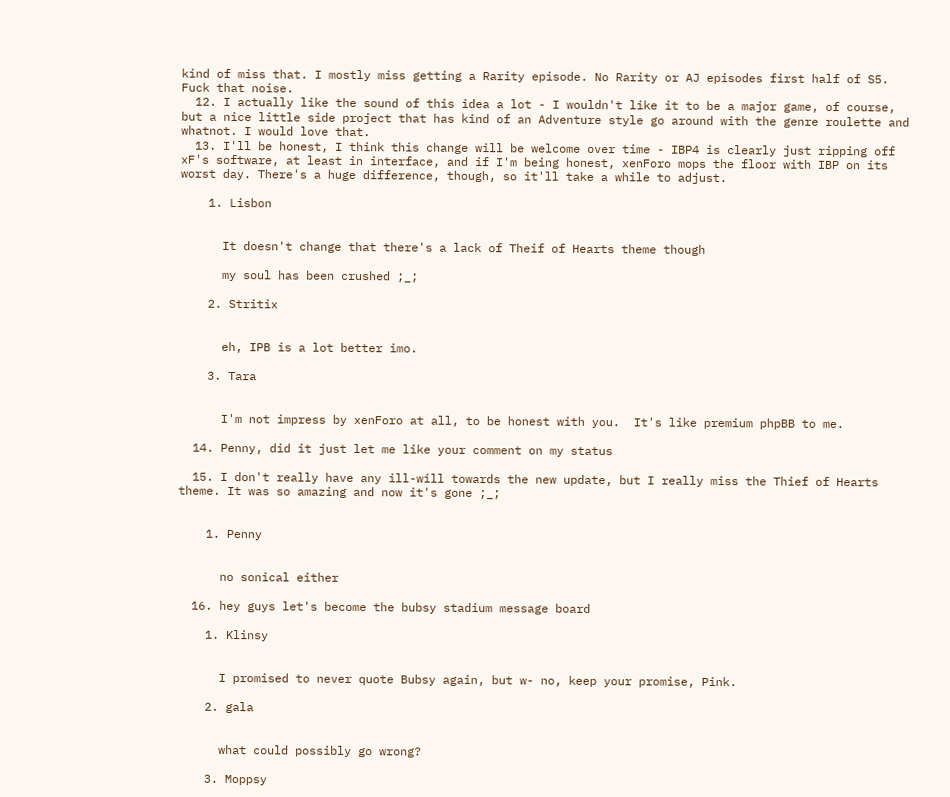kind of miss that. I mostly miss getting a Rarity episode. No Rarity or AJ episodes first half of S5. Fuck that noise.
  12. I actually like the sound of this idea a lot - I wouldn't like it to be a major game, of course, but a nice little side project that has kind of an Adventure style go around with the genre roulette and whatnot. I would love that.
  13. I'll be honest, I think this change will be welcome over time - IBP4 is clearly just ripping off xF's software, at least in interface, and if I'm being honest, xenForo mops the floor with IBP on its worst day. There's a huge difference, though, so it'll take a while to adjust.

    1. Lisbon


      It doesn't change that there's a lack of Theif of Hearts theme though

      my soul has been crushed ;_;

    2. Stritix


      eh, IPB is a lot better imo.

    3. Tara


      I'm not impress by xenForo at all, to be honest with you.  It's like premium phpBB to me.

  14. Penny, did it just let me like your comment on my status

  15. I don't really have any ill-will towards the new update, but I really miss the Thief of Hearts theme. It was so amazing and now it's gone ;_;


    1. Penny


      no sonical either

  16. hey guys let's become the bubsy stadium message board

    1. Klinsy


      I promised to never quote Bubsy again, but w- no, keep your promise, Pink.

    2. gala


      what could possibly go wrong?

    3. Moppsy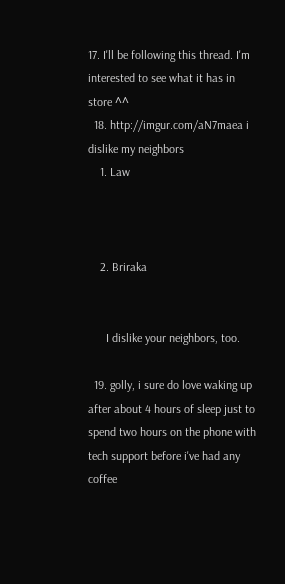17. I'll be following this thread. I'm interested to see what it has in store ^^
  18. http://imgur.com/aN7maea i dislike my neighbors
    1. Law



    2. Briraka


      I dislike your neighbors, too.

  19. golly, i sure do love waking up after about 4 hours of sleep just to spend two hours on the phone with tech support before i've had any coffee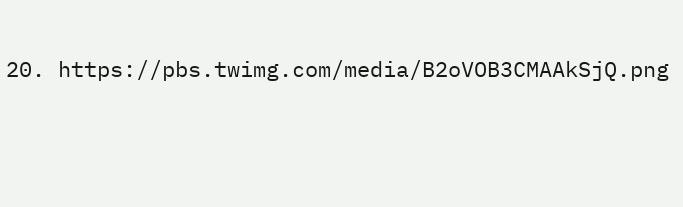20. https://pbs.twimg.com/media/B2oVOB3CMAAkSjQ.png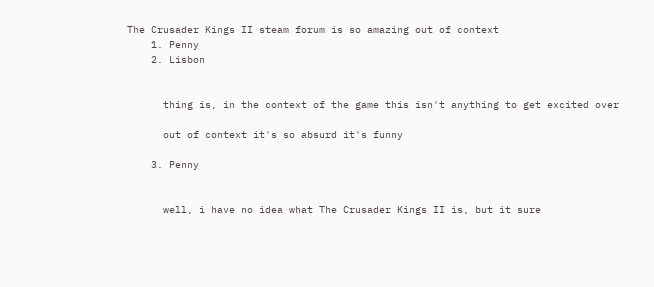The Crusader Kings II steam forum is so amazing out of context
    1. Penny
    2. Lisbon


      thing is, in the context of the game this isn't anything to get excited over

      out of context it's so absurd it's funny

    3. Penny


      well, i have no idea what The Crusader Kings II is, but it sure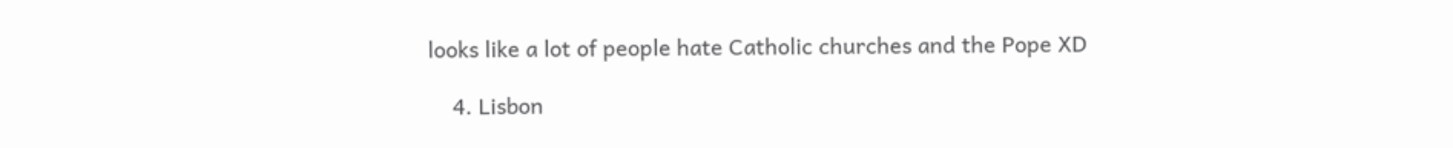looks like a lot of people hate Catholic churches and the Pope XD

    4. Lisbon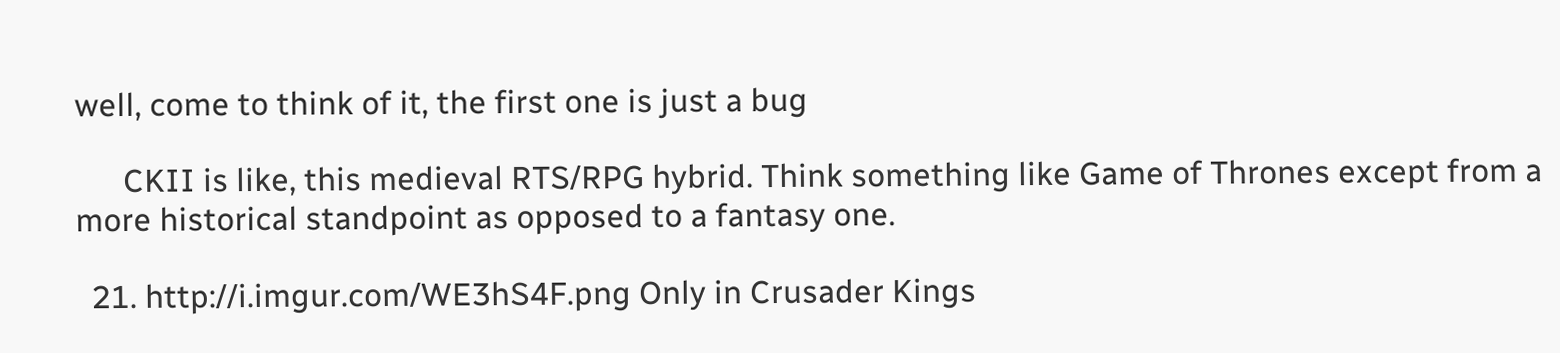well, come to think of it, the first one is just a bug

      CKII is like, this medieval RTS/RPG hybrid. Think something like Game of Thrones except from a more historical standpoint as opposed to a fantasy one.

  21. http://i.imgur.com/WE3hS4F.png Only in Crusader Kings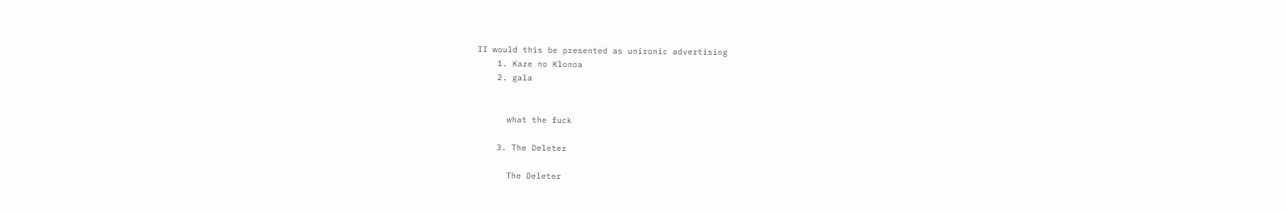II would this be presented as unironic advertising
    1. Kaze no Klonoa
    2. gala


      what the fuck

    3. The Deleter

      The Deleter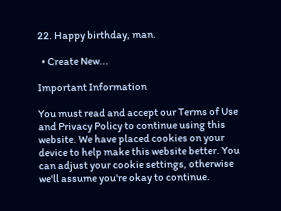22. Happy birthday, man.

  • Create New...

Important Information

You must read and accept our Terms of Use and Privacy Policy to continue using this website. We have placed cookies on your device to help make this website better. You can adjust your cookie settings, otherwise we'll assume you're okay to continue.